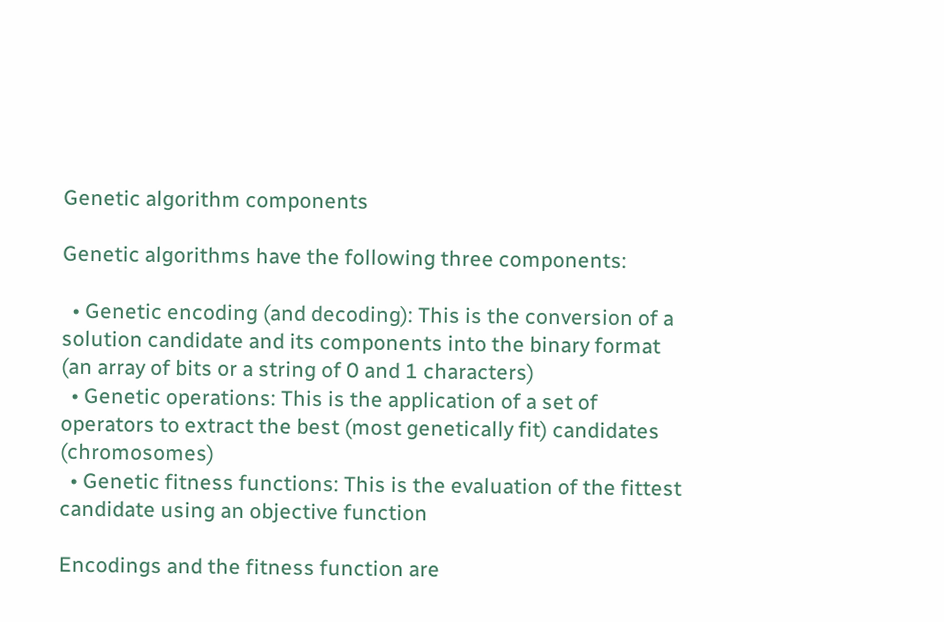Genetic algorithm components

Genetic algorithms have the following three components:

  • Genetic encoding (and decoding): This is the conversion of a solution candidate and its components into the binary format (an array of bits or a string of 0 and 1 characters)
  • Genetic operations: This is the application of a set of operators to extract the best (most genetically fit) candidates (chromosomes)
  • Genetic fitness functions: This is the evaluation of the fittest candidate using an objective function

Encodings and the fitness function are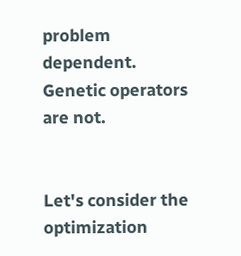problem dependent. Genetic operators are not.


Let's consider the optimization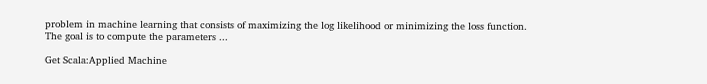problem in machine learning that consists of maximizing the log likelihood or minimizing the loss function. The goal is to compute the parameters ...

Get Scala:Applied Machine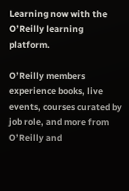Learning now with the O’Reilly learning platform.

O’Reilly members experience books, live events, courses curated by job role, and more from O’Reilly and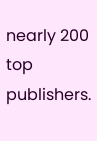nearly 200 top publishers.